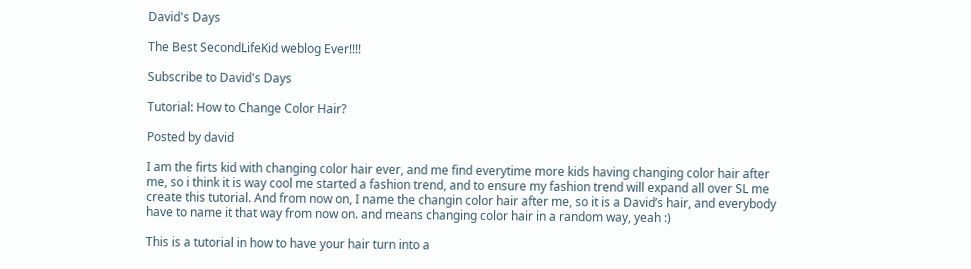David's Days

The Best SecondLifeKid weblog Ever!!!!

Subscribe to David's Days

Tutorial: How to Change Color Hair?

Posted by david

I am the firts kid with changing color hair ever, and me find everytime more kids having changing color hair after me, so i think it is way cool me started a fashion trend, and to ensure my fashion trend will expand all over SL me create this tutorial. And from now on, I name the changin color hair after me, so it is a David’s hair, and everybody have to name it that way from now on. and means changing color hair in a random way, yeah :)

This is a tutorial in how to have your hair turn into a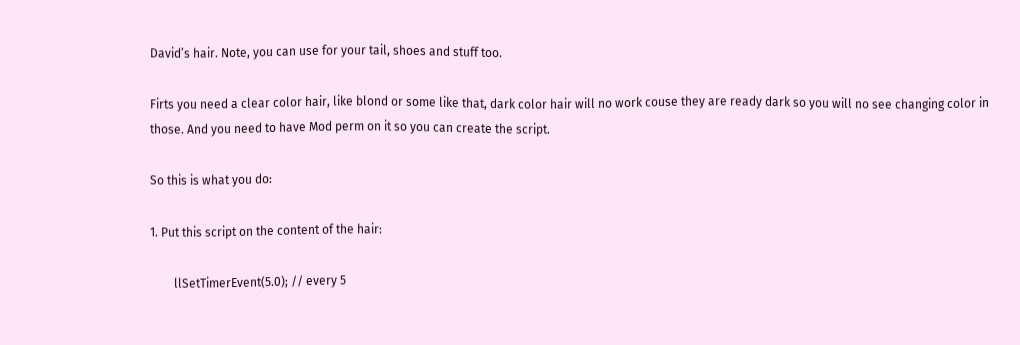David’s hair. Note, you can use for your tail, shoes and stuff too.

Firts you need a clear color hair, like blond or some like that, dark color hair will no work couse they are ready dark so you will no see changing color in those. And you need to have Mod perm on it so you can create the script.

So this is what you do:

1. Put this script on the content of the hair:

        llSetTimerEvent(5.0); // every 5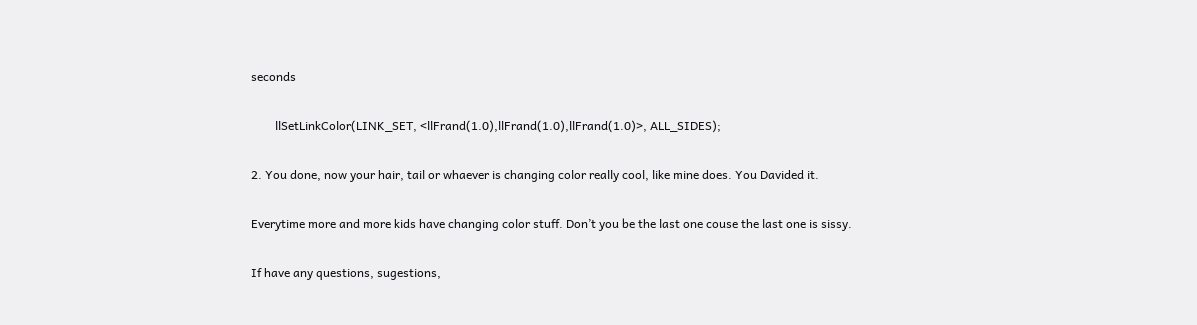seconds

        llSetLinkColor(LINK_SET, <llFrand(1.0),llFrand(1.0),llFrand(1.0)>, ALL_SIDES);

2. You done, now your hair, tail or whaever is changing color really cool, like mine does. You Davided it.

Everytime more and more kids have changing color stuff. Don’t you be the last one couse the last one is sissy.

If have any questions, sugestions,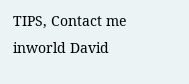TIPS, Contact me inworld David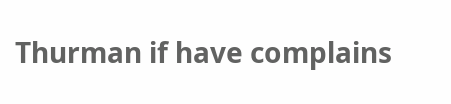Thurman if have complains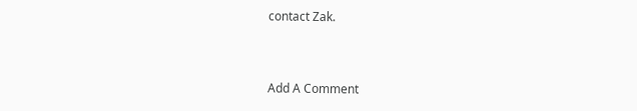contact Zak.



Add A Comment